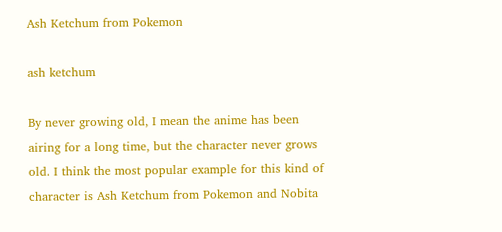Ash Ketchum from Pokemon

ash ketchum

By never growing old, I mean the anime has been airing for a long time, but the character never grows old. I think the most popular example for this kind of character is Ash Ketchum from Pokemon and Nobita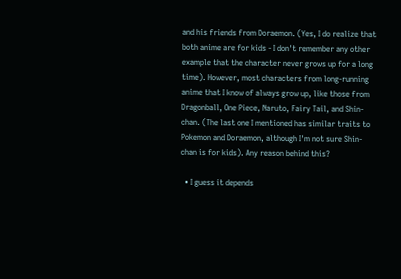and his friends from Doraemon. (Yes, I do realize that both anime are for kids - I don't remember any other example that the character never grows up for a long time). However, most characters from long-running anime that I know of always grow up, like those from Dragonball, One Piece, Naruto, Fairy Tail, and Shin-chan. (The last one I mentioned has similar traits to Pokemon and Doraemon, although I'm not sure Shin-chan is for kids). Any reason behind this?

  • I guess it depends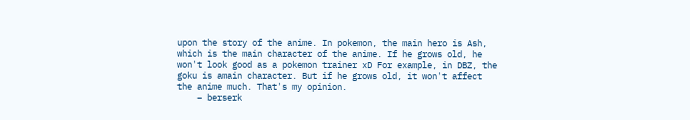upon the story of the anime. In pokemon, the main hero is Ash, which is the main character of the anime. If he grows old, he won't look good as a pokemon trainer xD For example, in DBZ, the goku is amain character. But if he grows old, it won't affect the anime much. That's my opinion.
    – berserk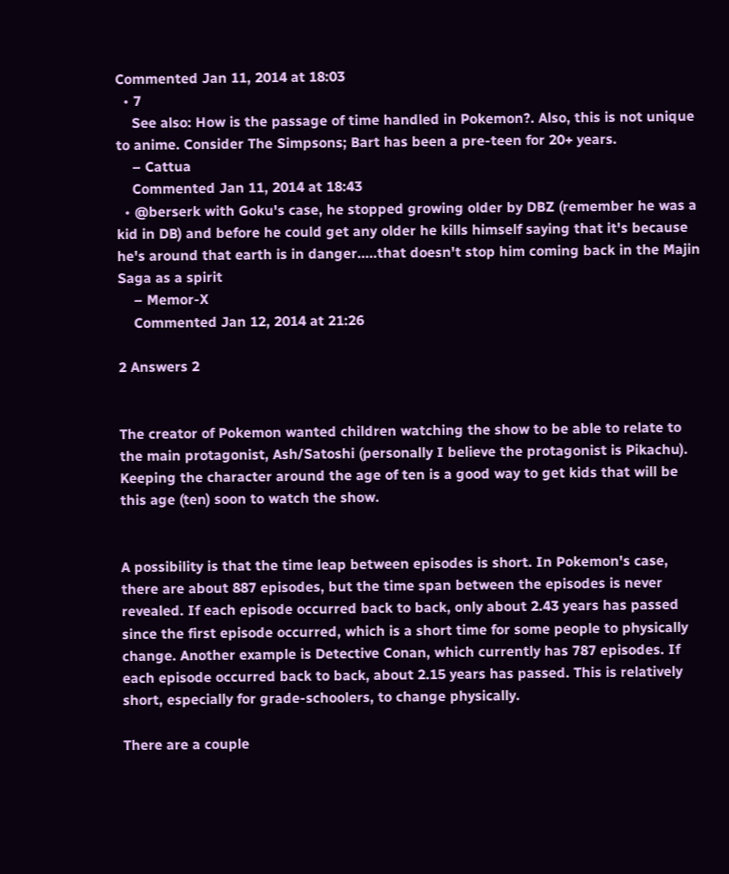Commented Jan 11, 2014 at 18:03
  • 7
    See also: How is the passage of time handled in Pokemon?. Also, this is not unique to anime. Consider The Simpsons; Bart has been a pre-teen for 20+ years.
    – Cattua
    Commented Jan 11, 2014 at 18:43
  • @berserk with Goku's case, he stopped growing older by DBZ (remember he was a kid in DB) and before he could get any older he kills himself saying that it's because he's around that earth is in danger.....that doesn't stop him coming back in the Majin Saga as a spirit
    – Memor-X
    Commented Jan 12, 2014 at 21:26

2 Answers 2


The creator of Pokemon wanted children watching the show to be able to relate to the main protagonist, Ash/Satoshi (personally I believe the protagonist is Pikachu). Keeping the character around the age of ten is a good way to get kids that will be this age (ten) soon to watch the show.


A possibility is that the time leap between episodes is short. In Pokemon's case, there are about 887 episodes, but the time span between the episodes is never revealed. If each episode occurred back to back, only about 2.43 years has passed since the first episode occurred, which is a short time for some people to physically change. Another example is Detective Conan, which currently has 787 episodes. If each episode occurred back to back, about 2.15 years has passed. This is relatively short, especially for grade-schoolers, to change physically.

There are a couple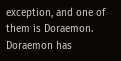exception, and one of them is Doraemon. Doraemon has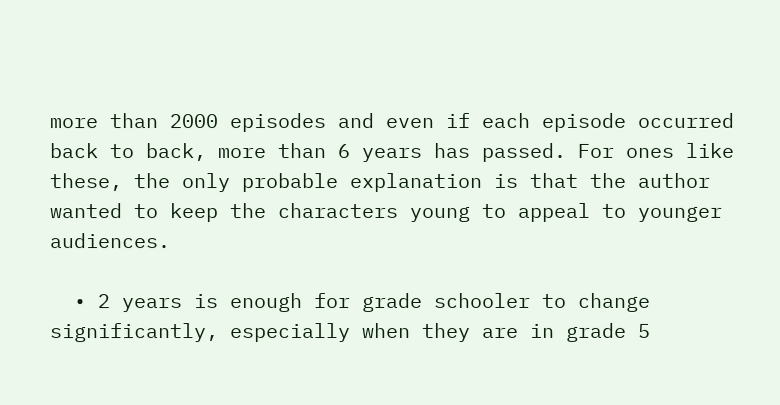more than 2000 episodes and even if each episode occurred back to back, more than 6 years has passed. For ones like these, the only probable explanation is that the author wanted to keep the characters young to appeal to younger audiences.

  • 2 years is enough for grade schooler to change significantly, especially when they are in grade 5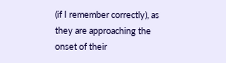(if I remember correctly), as they are approaching the onset of their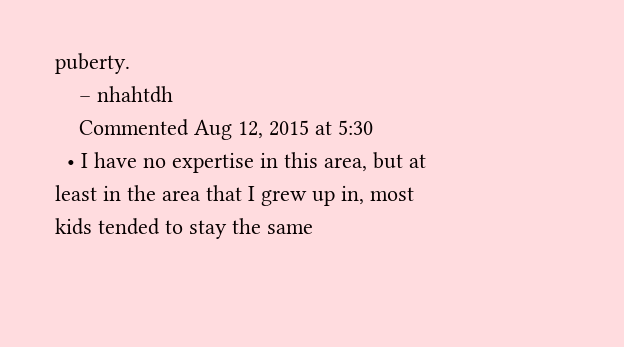puberty.
    – nhahtdh
    Commented Aug 12, 2015 at 5:30
  • I have no expertise in this area, but at least in the area that I grew up in, most kids tended to stay the same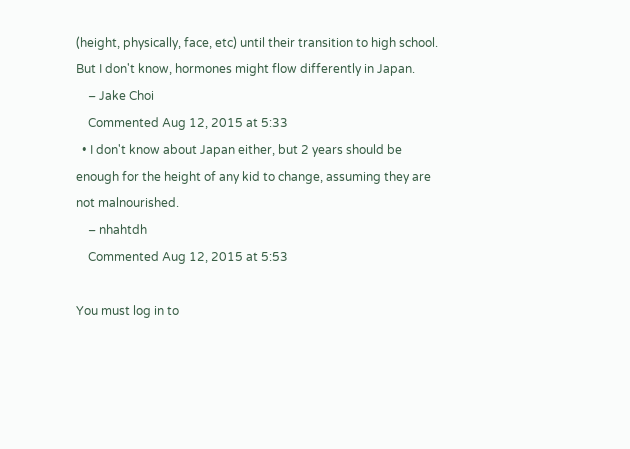(height, physically, face, etc) until their transition to high school. But I don't know, hormones might flow differently in Japan.
    – Jake Choi
    Commented Aug 12, 2015 at 5:33
  • I don't know about Japan either, but 2 years should be enough for the height of any kid to change, assuming they are not malnourished.
    – nhahtdh
    Commented Aug 12, 2015 at 5:53

You must log in to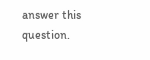answer this question.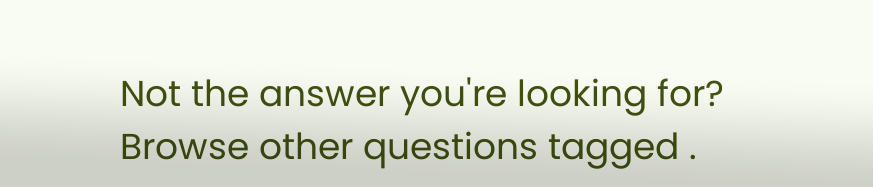Not the answer you're looking for? Browse other questions tagged .